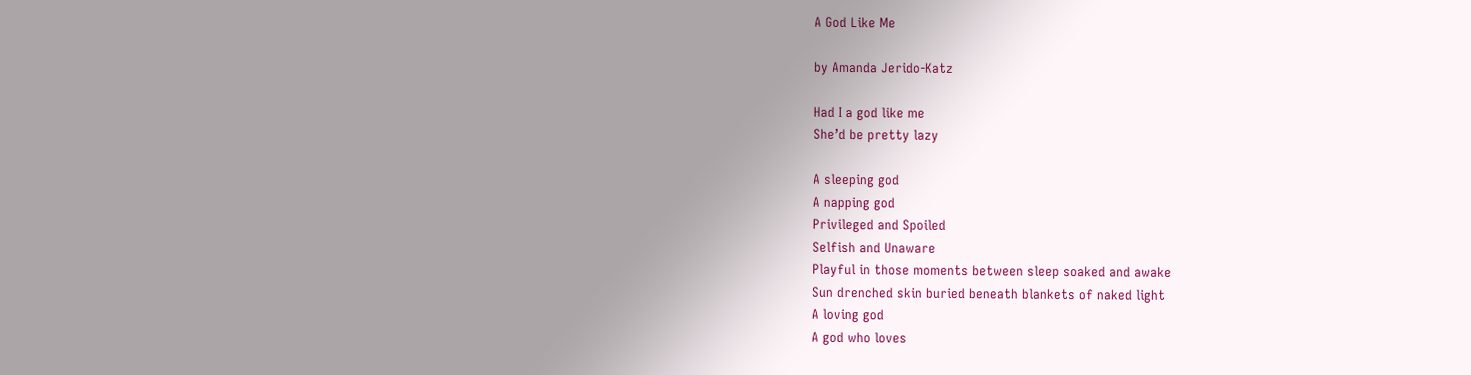A God Like Me

by Amanda Jerido-Katz

Had I a god like me
She’d be pretty lazy

A sleeping god
A napping god
Privileged and Spoiled
Selfish and Unaware
Playful in those moments between sleep soaked and awake
Sun drenched skin buried beneath blankets of naked light
A loving god
A god who loves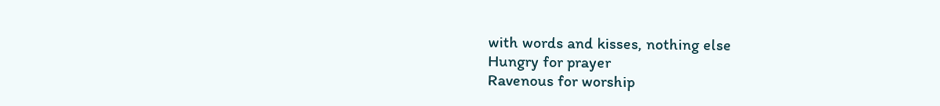with words and kisses, nothing else
Hungry for prayer
Ravenous for worship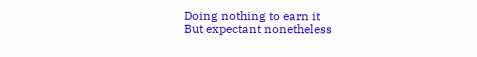Doing nothing to earn it
But expectant nonetheless